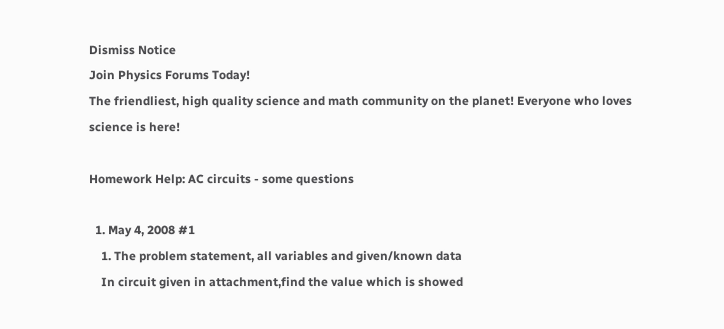Dismiss Notice
Join Physics Forums Today!
The friendliest, high quality science and math community on the planet! Everyone who loves science is here!

Homework Help: AC circuits - some questions

  1. May 4, 2008 #1
    1. The problem statement, all variables and given/known data
    In circuit given in attachment,find the value which is showed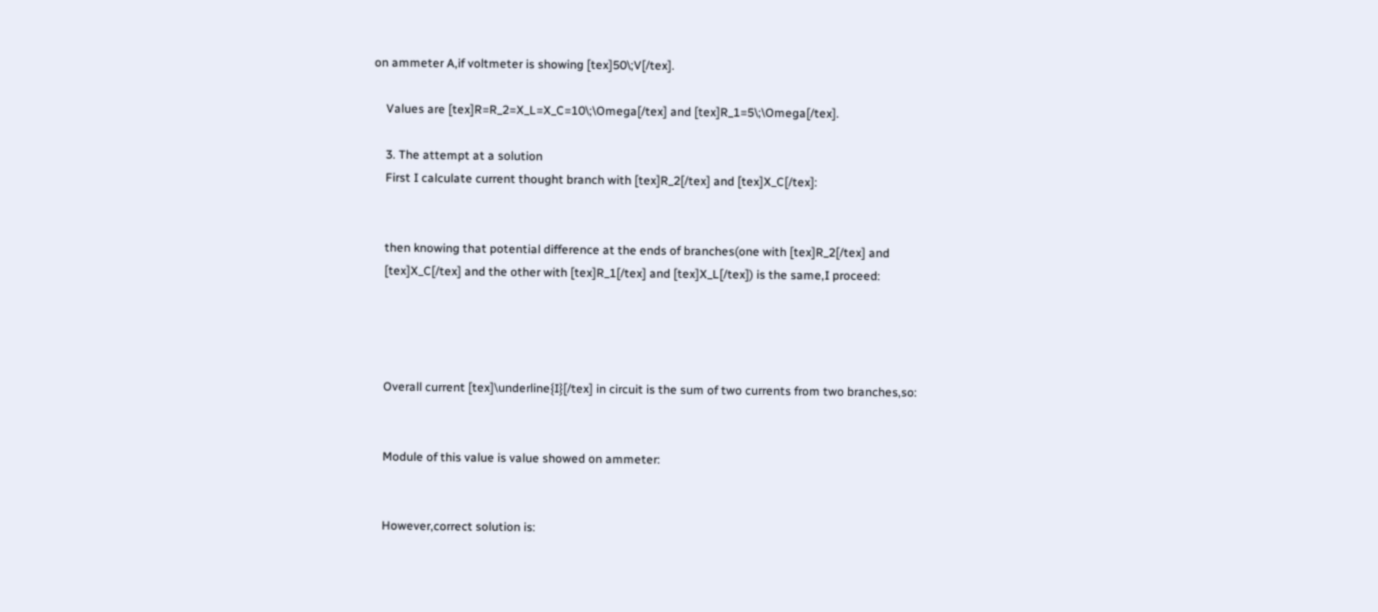on ammeter A,if voltmeter is showing [tex]50\;V[/tex].

    Values are [tex]R=R_2=X_L=X_C=10\;\Omega[/tex] and [tex]R_1=5\;\Omega[/tex].

    3. The attempt at a solution
    First I calculate current thought branch with [tex]R_2[/tex] and [tex]X_C[/tex]:


    then knowing that potential difference at the ends of branches(one with [tex]R_2[/tex] and
    [tex]X_C[/tex] and the other with [tex]R_1[/tex] and [tex]X_L[/tex]) is the same,I proceed:




    Overall current [tex]\underline{I}[/tex] in circuit is the sum of two currents from two branches,so:


    Module of this value is value showed on ammeter:


    However,correct solution is: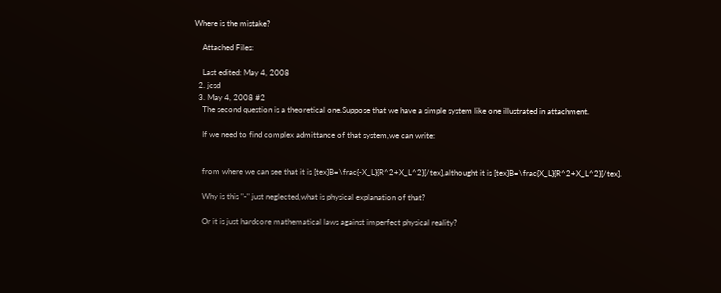Where is the mistake?

    Attached Files:

    Last edited: May 4, 2008
  2. jcsd
  3. May 4, 2008 #2
    The second question is a theoretical one.Suppose that we have a simple system like one illustrated in attachment.

    If we need to find complex admittance of that system,we can write:


    from where we can see that it is [tex]B=\frac{-X_L}{R^2+X_L^2}[/tex],althought it is [tex]B=\frac{X_L}{R^2+X_L^2}[/tex].

    Why is this "-" just neglected,what is physical explanation of that?

    Or it is just hardcore mathematical laws against imperfect physical reality?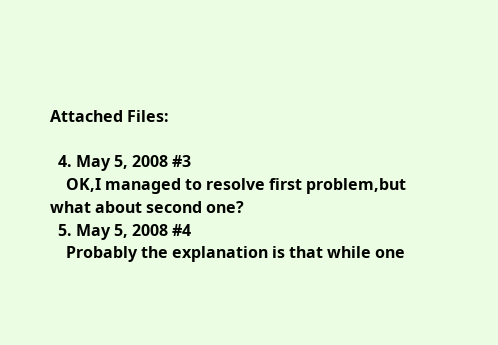Attached Files:

  4. May 5, 2008 #3
    OK,I managed to resolve first problem,but what about second one?
  5. May 5, 2008 #4
    Probably the explanation is that while one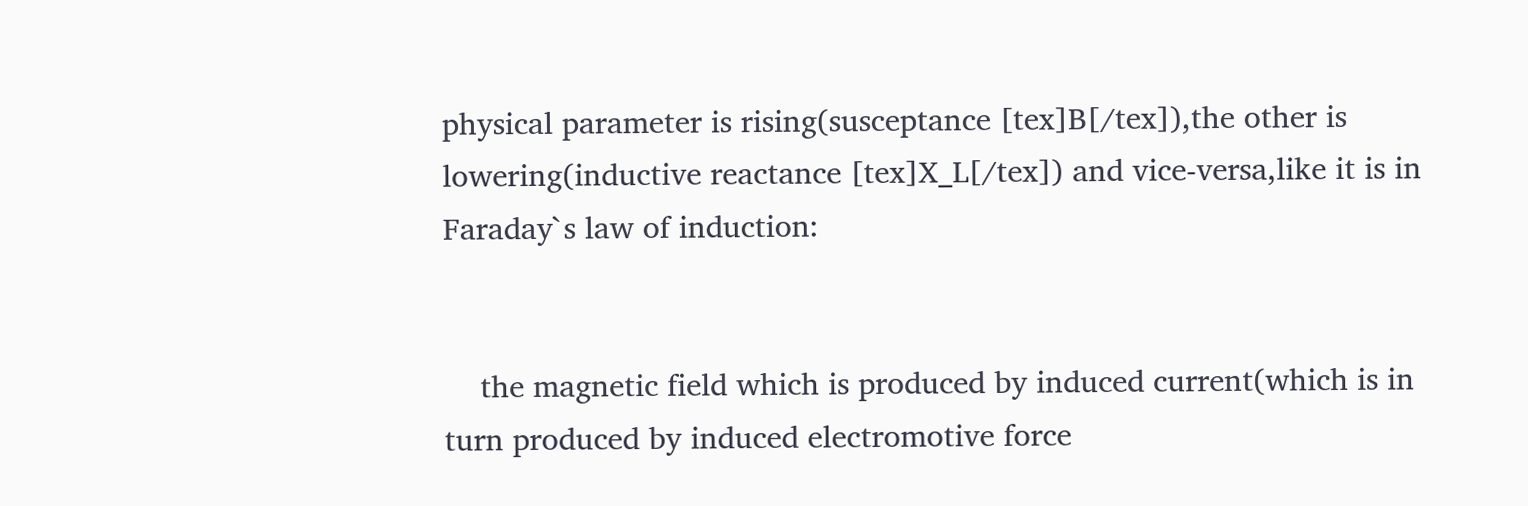physical parameter is rising(susceptance [tex]B[/tex]),the other is lowering(inductive reactance [tex]X_L[/tex]) and vice-versa,like it is in Faraday`s law of induction:


    the magnetic field which is produced by induced current(which is in turn produced by induced electromotive force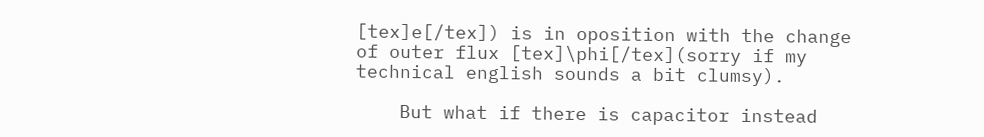[tex]e[/tex]) is in oposition with the change of outer flux [tex]\phi[/tex](sorry if my technical english sounds a bit clumsy).

    But what if there is capacitor instead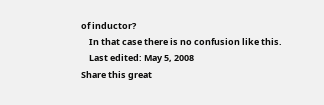of inductor?
    In that case there is no confusion like this.
    Last edited: May 5, 2008
Share this great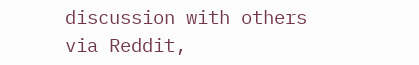discussion with others via Reddit,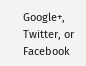Google+, Twitter, or Facebook